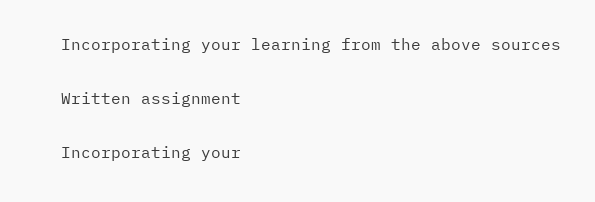Incorporating your learning from the above sources

Written assignment

Incorporating your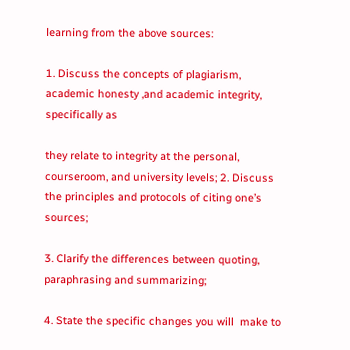learning from the above sources:

1. Discuss the concepts of plagiarism, academic honesty ,and academic integrity, specifically as

they relate to integrity at the personal, courseroom, and university levels; 2. Discuss the principles and protocols of citing one’s sources;

3. Clarify the differences between quoting, paraphrasing and summarizing;

4. State the specific changes you will  make to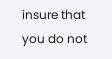insure that you do not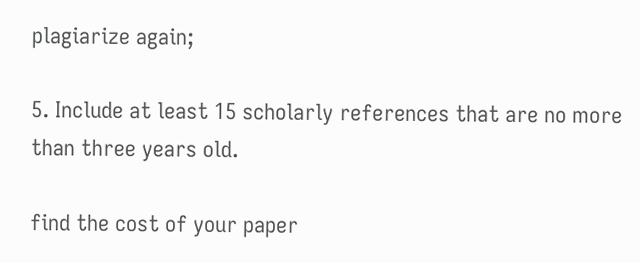plagiarize again;

5. Include at least 15 scholarly references that are no more than three years old.

find the cost of your paper